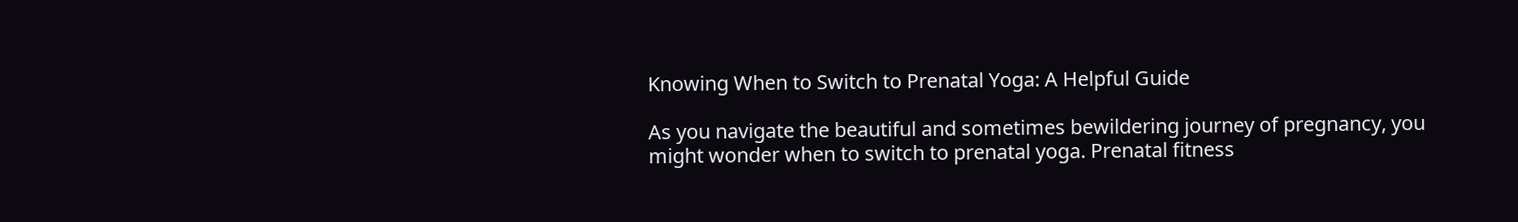Knowing When to Switch to Prenatal Yoga: A Helpful Guide

As you navigate the beautiful and sometimes bewildering journey of pregnancy, you might wonder when to switch to prenatal yoga. Prenatal fitness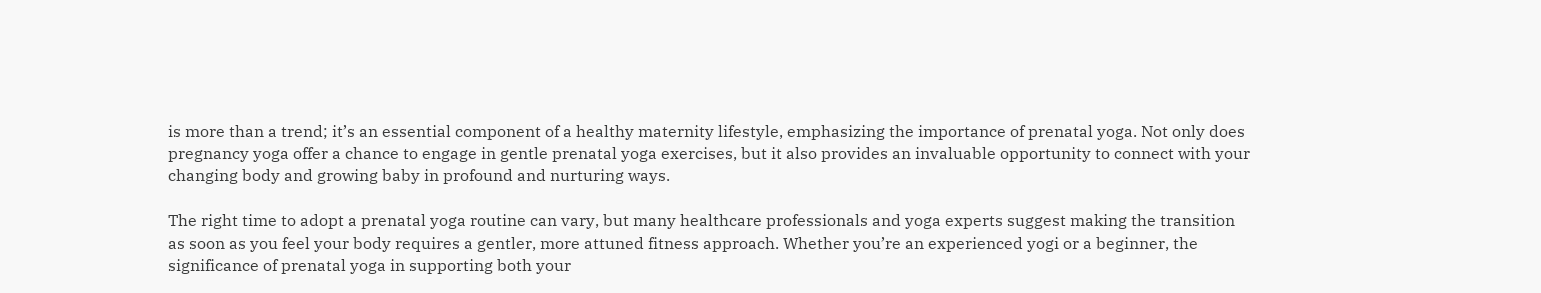is more than a trend; it’s an essential component of a healthy maternity lifestyle, emphasizing the importance of prenatal yoga. Not only does pregnancy yoga offer a chance to engage in gentle prenatal yoga exercises, but it also provides an invaluable opportunity to connect with your changing body and growing baby in profound and nurturing ways.

The right time to adopt a prenatal yoga routine can vary, but many healthcare professionals and yoga experts suggest making the transition as soon as you feel your body requires a gentler, more attuned fitness approach. Whether you’re an experienced yogi or a beginner, the significance of prenatal yoga in supporting both your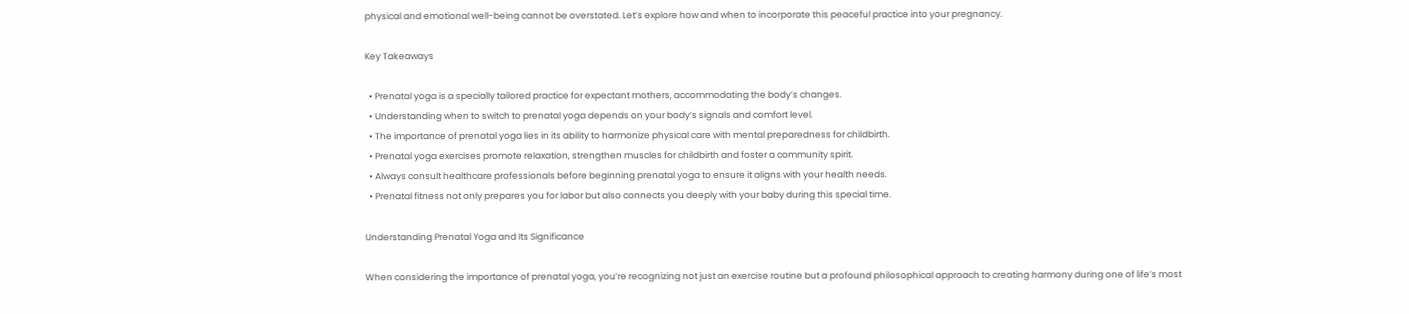physical and emotional well-being cannot be overstated. Let’s explore how and when to incorporate this peaceful practice into your pregnancy.

Key Takeaways

  • Prenatal yoga is a specially tailored practice for expectant mothers, accommodating the body’s changes.
  • Understanding when to switch to prenatal yoga depends on your body’s signals and comfort level.
  • The importance of prenatal yoga lies in its ability to harmonize physical care with mental preparedness for childbirth.
  • Prenatal yoga exercises promote relaxation, strengthen muscles for childbirth and foster a community spirit.
  • Always consult healthcare professionals before beginning prenatal yoga to ensure it aligns with your health needs.
  • Prenatal fitness not only prepares you for labor but also connects you deeply with your baby during this special time.

Understanding Prenatal Yoga and Its Significance

When considering the importance of prenatal yoga, you’re recognizing not just an exercise routine but a profound philosophical approach to creating harmony during one of life’s most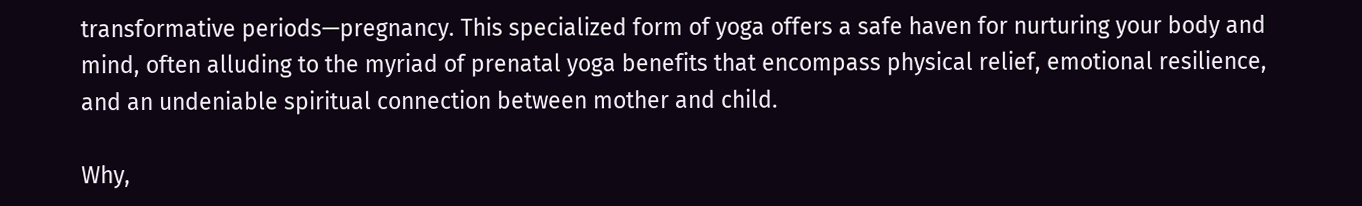transformative periods—pregnancy. This specialized form of yoga offers a safe haven for nurturing your body and mind, often alluding to the myriad of prenatal yoga benefits that encompass physical relief, emotional resilience, and an undeniable spiritual connection between mother and child.

Why,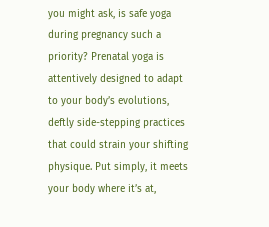you might ask, is safe yoga during pregnancy such a priority? Prenatal yoga is attentively designed to adapt to your body’s evolutions, deftly side-stepping practices that could strain your shifting physique. Put simply, it meets your body where it’s at,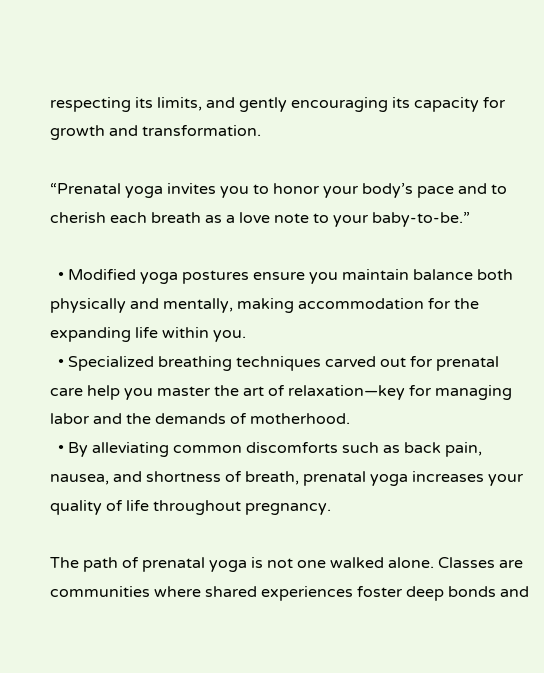respecting its limits, and gently encouraging its capacity for growth and transformation.

“Prenatal yoga invites you to honor your body’s pace and to cherish each breath as a love note to your baby-to-be.”

  • Modified yoga postures ensure you maintain balance both physically and mentally, making accommodation for the expanding life within you.
  • Specialized breathing techniques carved out for prenatal care help you master the art of relaxation—key for managing labor and the demands of motherhood.
  • By alleviating common discomforts such as back pain, nausea, and shortness of breath, prenatal yoga increases your quality of life throughout pregnancy.

The path of prenatal yoga is not one walked alone. Classes are communities where shared experiences foster deep bonds and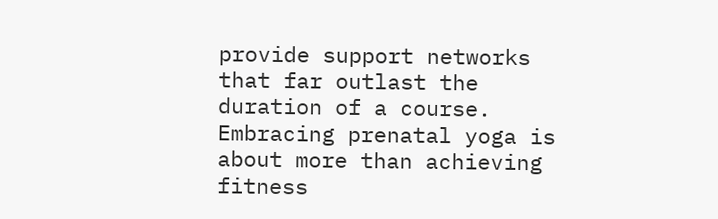provide support networks that far outlast the duration of a course. Embracing prenatal yoga is about more than achieving fitness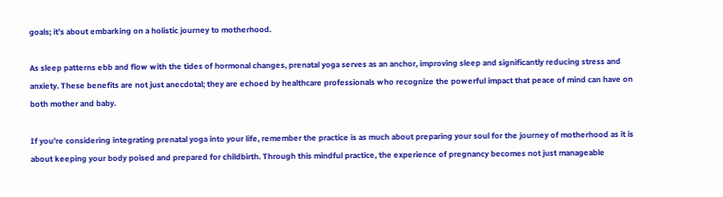goals; it’s about embarking on a holistic journey to motherhood.

As sleep patterns ebb and flow with the tides of hormonal changes, prenatal yoga serves as an anchor, improving sleep and significantly reducing stress and anxiety. These benefits are not just anecdotal; they are echoed by healthcare professionals who recognize the powerful impact that peace of mind can have on both mother and baby.

If you’re considering integrating prenatal yoga into your life, remember the practice is as much about preparing your soul for the journey of motherhood as it is about keeping your body poised and prepared for childbirth. Through this mindful practice, the experience of pregnancy becomes not just manageable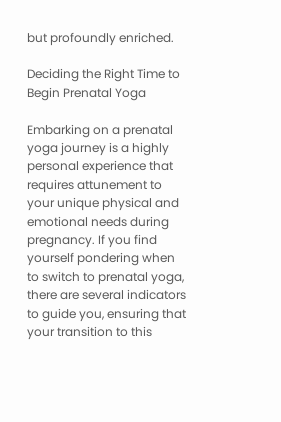but profoundly enriched.

Deciding the Right Time to Begin Prenatal Yoga

Embarking on a prenatal yoga journey is a highly personal experience that requires attunement to your unique physical and emotional needs during pregnancy. If you find yourself pondering when to switch to prenatal yoga, there are several indicators to guide you, ensuring that your transition to this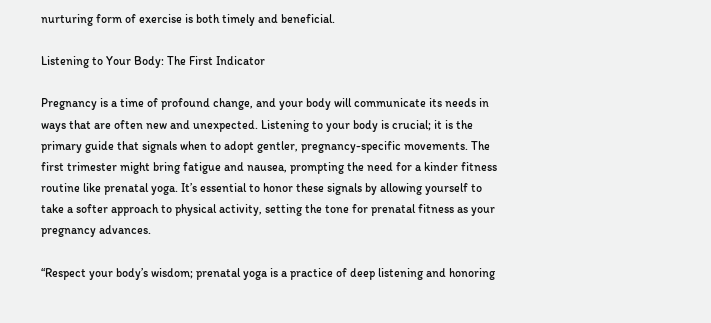nurturing form of exercise is both timely and beneficial.

Listening to Your Body: The First Indicator

Pregnancy is a time of profound change, and your body will communicate its needs in ways that are often new and unexpected. Listening to your body is crucial; it is the primary guide that signals when to adopt gentler, pregnancy-specific movements. The first trimester might bring fatigue and nausea, prompting the need for a kinder fitness routine like prenatal yoga. It’s essential to honor these signals by allowing yourself to take a softer approach to physical activity, setting the tone for prenatal fitness as your pregnancy advances.

“Respect your body’s wisdom; prenatal yoga is a practice of deep listening and honoring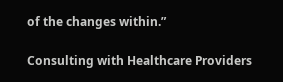of the changes within.”

Consulting with Healthcare Providers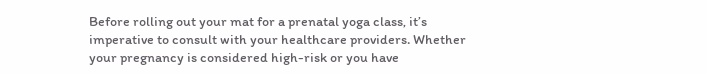Before rolling out your mat for a prenatal yoga class, it’s imperative to consult with your healthcare providers. Whether your pregnancy is considered high-risk or you have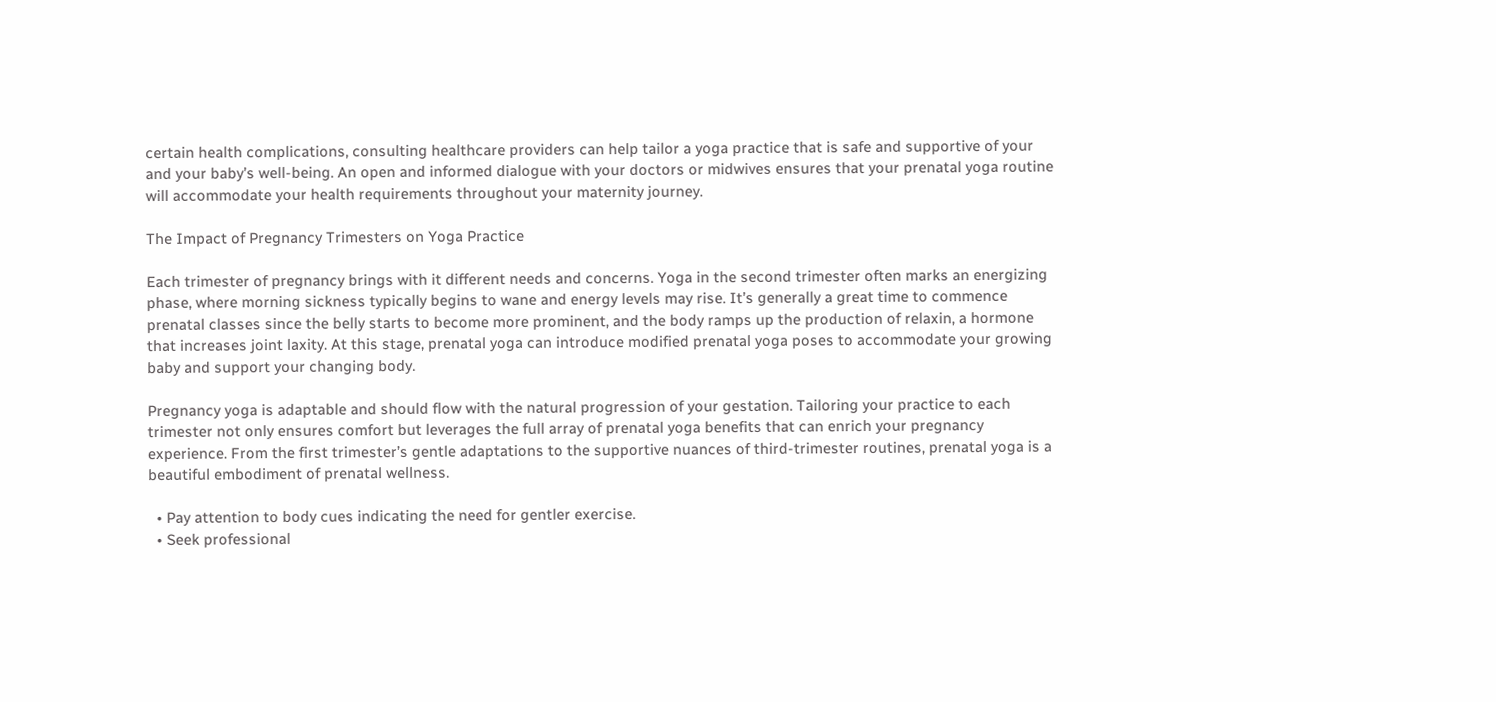certain health complications, consulting healthcare providers can help tailor a yoga practice that is safe and supportive of your and your baby’s well-being. An open and informed dialogue with your doctors or midwives ensures that your prenatal yoga routine will accommodate your health requirements throughout your maternity journey.

The Impact of Pregnancy Trimesters on Yoga Practice

Each trimester of pregnancy brings with it different needs and concerns. Yoga in the second trimester often marks an energizing phase, where morning sickness typically begins to wane and energy levels may rise. It’s generally a great time to commence prenatal classes since the belly starts to become more prominent, and the body ramps up the production of relaxin, a hormone that increases joint laxity. At this stage, prenatal yoga can introduce modified prenatal yoga poses to accommodate your growing baby and support your changing body.

Pregnancy yoga is adaptable and should flow with the natural progression of your gestation. Tailoring your practice to each trimester not only ensures comfort but leverages the full array of prenatal yoga benefits that can enrich your pregnancy experience. From the first trimester’s gentle adaptations to the supportive nuances of third-trimester routines, prenatal yoga is a beautiful embodiment of prenatal wellness.

  • Pay attention to body cues indicating the need for gentler exercise.
  • Seek professional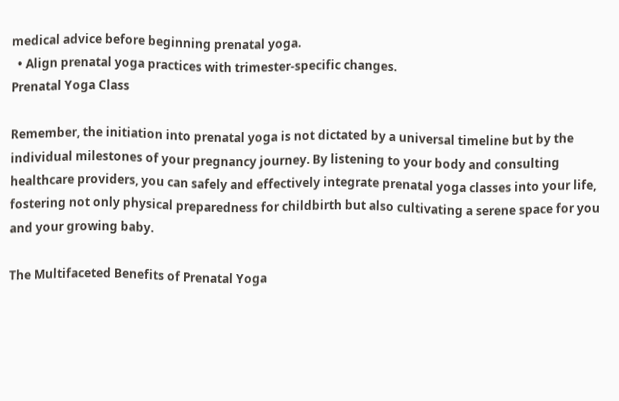medical advice before beginning prenatal yoga.
  • Align prenatal yoga practices with trimester-specific changes.
Prenatal Yoga Class

Remember, the initiation into prenatal yoga is not dictated by a universal timeline but by the individual milestones of your pregnancy journey. By listening to your body and consulting healthcare providers, you can safely and effectively integrate prenatal yoga classes into your life, fostering not only physical preparedness for childbirth but also cultivating a serene space for you and your growing baby.

The Multifaceted Benefits of Prenatal Yoga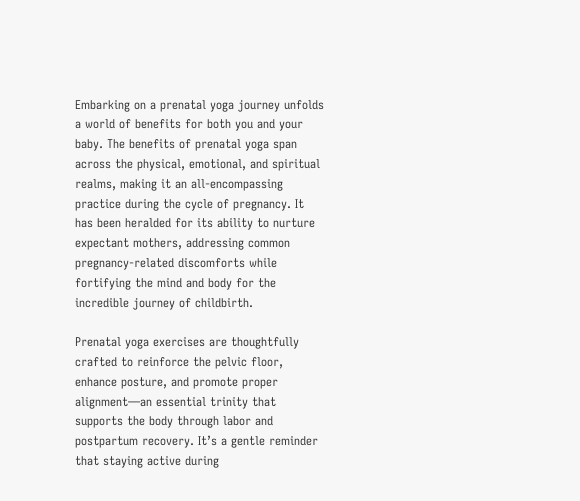Embarking on a prenatal yoga journey unfolds a world of benefits for both you and your baby. The benefits of prenatal yoga span across the physical, emotional, and spiritual realms, making it an all-encompassing practice during the cycle of pregnancy. It has been heralded for its ability to nurture expectant mothers, addressing common pregnancy-related discomforts while fortifying the mind and body for the incredible journey of childbirth.

Prenatal yoga exercises are thoughtfully crafted to reinforce the pelvic floor, enhance posture, and promote proper alignment—an essential trinity that supports the body through labor and postpartum recovery. It’s a gentle reminder that staying active during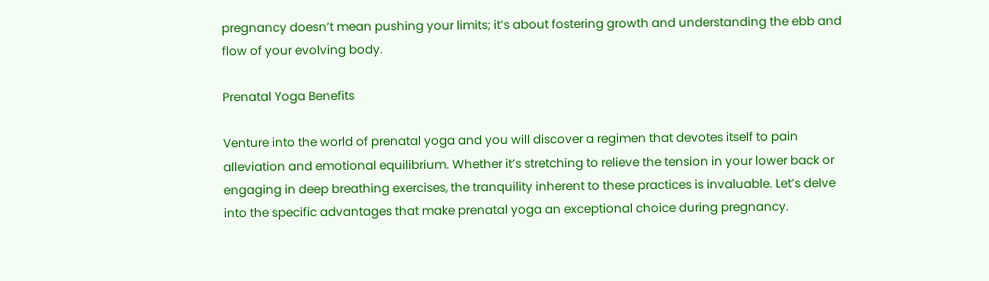pregnancy doesn’t mean pushing your limits; it’s about fostering growth and understanding the ebb and flow of your evolving body.

Prenatal Yoga Benefits

Venture into the world of prenatal yoga and you will discover a regimen that devotes itself to pain alleviation and emotional equilibrium. Whether it’s stretching to relieve the tension in your lower back or engaging in deep breathing exercises, the tranquility inherent to these practices is invaluable. Let’s delve into the specific advantages that make prenatal yoga an exceptional choice during pregnancy.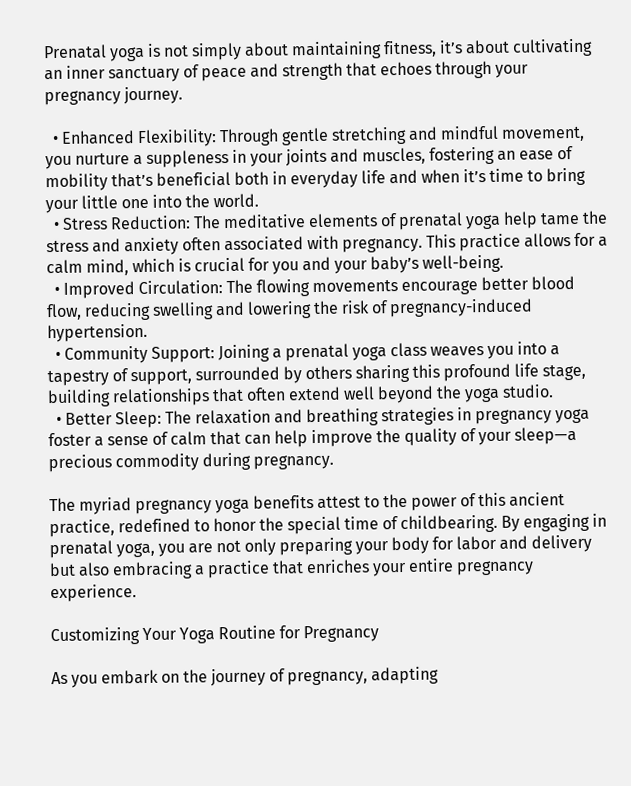Prenatal yoga is not simply about maintaining fitness, it’s about cultivating an inner sanctuary of peace and strength that echoes through your pregnancy journey.

  • Enhanced Flexibility: Through gentle stretching and mindful movement, you nurture a suppleness in your joints and muscles, fostering an ease of mobility that’s beneficial both in everyday life and when it’s time to bring your little one into the world.
  • Stress Reduction: The meditative elements of prenatal yoga help tame the stress and anxiety often associated with pregnancy. This practice allows for a calm mind, which is crucial for you and your baby’s well-being.
  • Improved Circulation: The flowing movements encourage better blood flow, reducing swelling and lowering the risk of pregnancy-induced hypertension.
  • Community Support: Joining a prenatal yoga class weaves you into a tapestry of support, surrounded by others sharing this profound life stage, building relationships that often extend well beyond the yoga studio.
  • Better Sleep: The relaxation and breathing strategies in pregnancy yoga foster a sense of calm that can help improve the quality of your sleep—a precious commodity during pregnancy.

The myriad pregnancy yoga benefits attest to the power of this ancient practice, redefined to honor the special time of childbearing. By engaging in prenatal yoga, you are not only preparing your body for labor and delivery but also embracing a practice that enriches your entire pregnancy experience.

Customizing Your Yoga Routine for Pregnancy

As you embark on the journey of pregnancy, adapting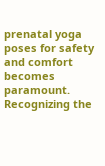prenatal yoga poses for safety and comfort becomes paramount. Recognizing the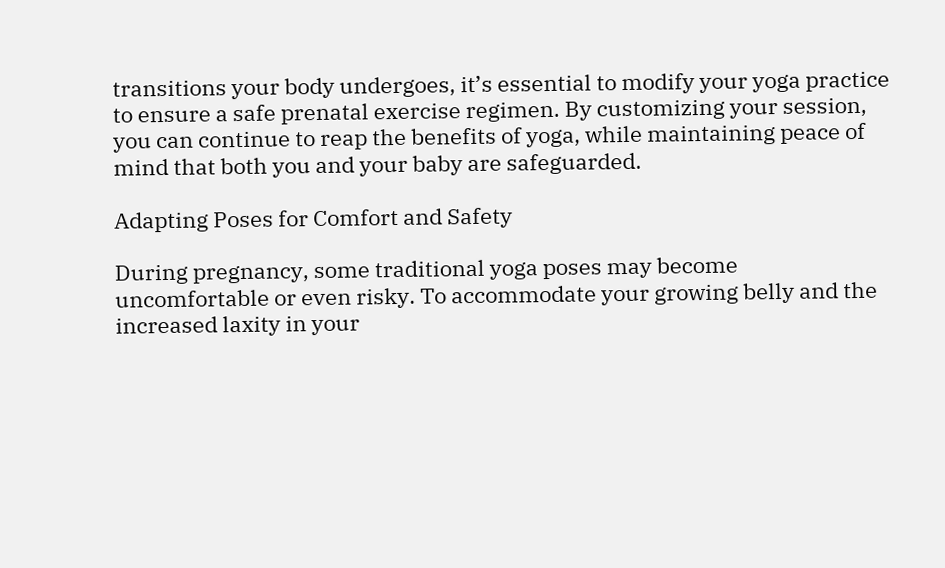transitions your body undergoes, it’s essential to modify your yoga practice to ensure a safe prenatal exercise regimen. By customizing your session, you can continue to reap the benefits of yoga, while maintaining peace of mind that both you and your baby are safeguarded.

Adapting Poses for Comfort and Safety

During pregnancy, some traditional yoga poses may become uncomfortable or even risky. To accommodate your growing belly and the increased laxity in your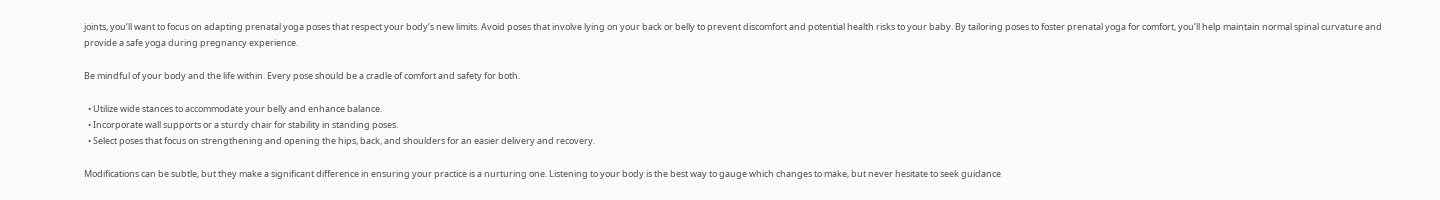joints, you’ll want to focus on adapting prenatal yoga poses that respect your body’s new limits. Avoid poses that involve lying on your back or belly to prevent discomfort and potential health risks to your baby. By tailoring poses to foster prenatal yoga for comfort, you’ll help maintain normal spinal curvature and provide a safe yoga during pregnancy experience.

Be mindful of your body and the life within. Every pose should be a cradle of comfort and safety for both.

  • Utilize wide stances to accommodate your belly and enhance balance.
  • Incorporate wall supports or a sturdy chair for stability in standing poses.
  • Select poses that focus on strengthening and opening the hips, back, and shoulders for an easier delivery and recovery.

Modifications can be subtle, but they make a significant difference in ensuring your practice is a nurturing one. Listening to your body is the best way to gauge which changes to make, but never hesitate to seek guidance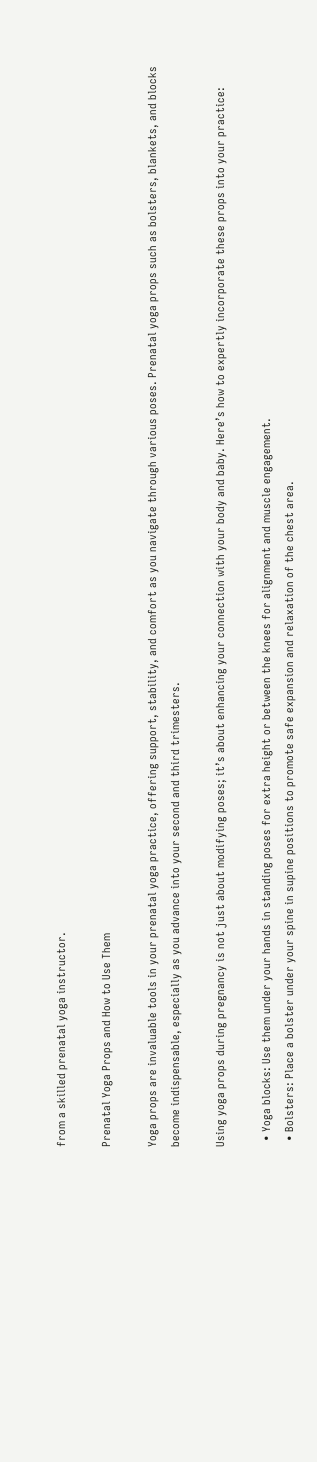from a skilled prenatal yoga instructor.

Prenatal Yoga Props and How to Use Them

Yoga props are invaluable tools in your prenatal yoga practice, offering support, stability, and comfort as you navigate through various poses. Prenatal yoga props such as bolsters, blankets, and blocks become indispensable, especially as you advance into your second and third trimesters.

Using yoga props during pregnancy is not just about modifying poses; it’s about enhancing your connection with your body and baby. Here’s how to expertly incorporate these props into your practice:

  • Yoga blocks: Use them under your hands in standing poses for extra height or between the knees for alignment and muscle engagement.
  • Bolsters: Place a bolster under your spine in supine positions to promote safe expansion and relaxation of the chest area.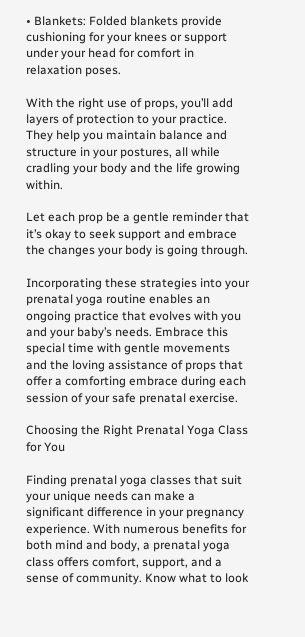• Blankets: Folded blankets provide cushioning for your knees or support under your head for comfort in relaxation poses.

With the right use of props, you’ll add layers of protection to your practice. They help you maintain balance and structure in your postures, all while cradling your body and the life growing within.

Let each prop be a gentle reminder that it’s okay to seek support and embrace the changes your body is going through.

Incorporating these strategies into your prenatal yoga routine enables an ongoing practice that evolves with you and your baby’s needs. Embrace this special time with gentle movements and the loving assistance of props that offer a comforting embrace during each session of your safe prenatal exercise.

Choosing the Right Prenatal Yoga Class for You

Finding prenatal yoga classes that suit your unique needs can make a significant difference in your pregnancy experience. With numerous benefits for both mind and body, a prenatal yoga class offers comfort, support, and a sense of community. Know what to look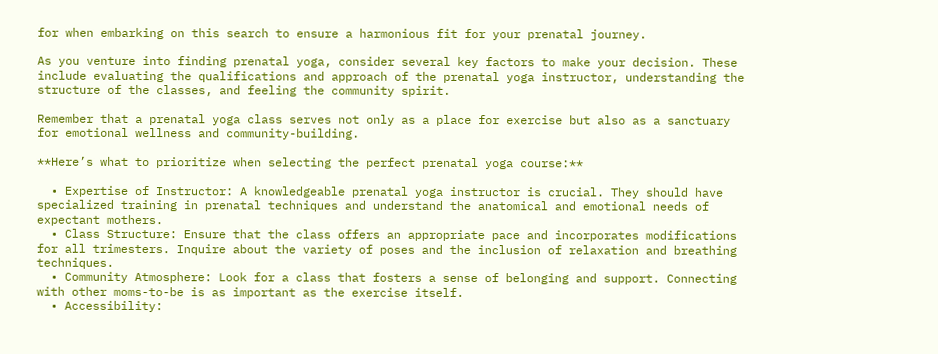for when embarking on this search to ensure a harmonious fit for your prenatal journey.

As you venture into finding prenatal yoga, consider several key factors to make your decision. These include evaluating the qualifications and approach of the prenatal yoga instructor, understanding the structure of the classes, and feeling the community spirit.

Remember that a prenatal yoga class serves not only as a place for exercise but also as a sanctuary for emotional wellness and community-building.

**Here’s what to prioritize when selecting the perfect prenatal yoga course:**

  • Expertise of Instructor: A knowledgeable prenatal yoga instructor is crucial. They should have specialized training in prenatal techniques and understand the anatomical and emotional needs of expectant mothers.
  • Class Structure: Ensure that the class offers an appropriate pace and incorporates modifications for all trimesters. Inquire about the variety of poses and the inclusion of relaxation and breathing techniques.
  • Community Atmosphere: Look for a class that fosters a sense of belonging and support. Connecting with other moms-to-be is as important as the exercise itself.
  • Accessibility: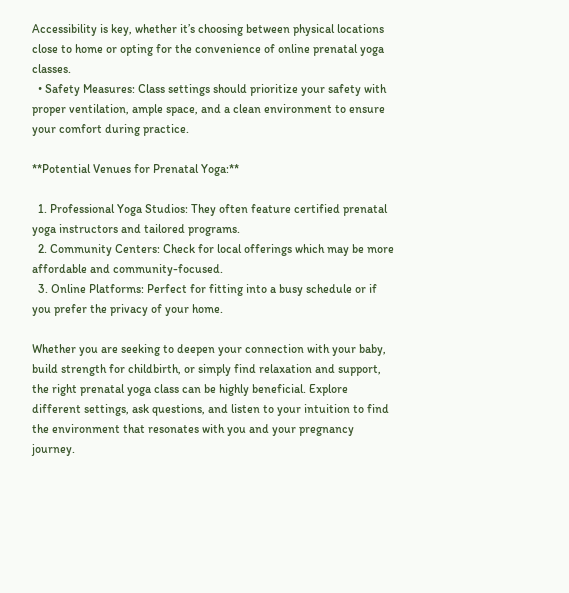Accessibility is key, whether it’s choosing between physical locations close to home or opting for the convenience of online prenatal yoga classes.
  • Safety Measures: Class settings should prioritize your safety with proper ventilation, ample space, and a clean environment to ensure your comfort during practice.

**Potential Venues for Prenatal Yoga:**

  1. Professional Yoga Studios: They often feature certified prenatal yoga instructors and tailored programs.
  2. Community Centers: Check for local offerings which may be more affordable and community-focused.
  3. Online Platforms: Perfect for fitting into a busy schedule or if you prefer the privacy of your home.

Whether you are seeking to deepen your connection with your baby, build strength for childbirth, or simply find relaxation and support, the right prenatal yoga class can be highly beneficial. Explore different settings, ask questions, and listen to your intuition to find the environment that resonates with you and your pregnancy journey.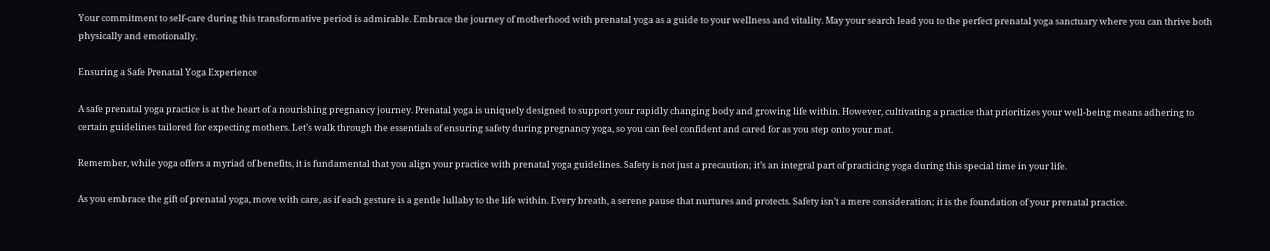Your commitment to self-care during this transformative period is admirable. Embrace the journey of motherhood with prenatal yoga as a guide to your wellness and vitality. May your search lead you to the perfect prenatal yoga sanctuary where you can thrive both physically and emotionally.

Ensuring a Safe Prenatal Yoga Experience

A safe prenatal yoga practice is at the heart of a nourishing pregnancy journey. Prenatal yoga is uniquely designed to support your rapidly changing body and growing life within. However, cultivating a practice that prioritizes your well-being means adhering to certain guidelines tailored for expecting mothers. Let’s walk through the essentials of ensuring safety during pregnancy yoga, so you can feel confident and cared for as you step onto your mat.

Remember, while yoga offers a myriad of benefits, it is fundamental that you align your practice with prenatal yoga guidelines. Safety is not just a precaution; it’s an integral part of practicing yoga during this special time in your life.

As you embrace the gift of prenatal yoga, move with care, as if each gesture is a gentle lullaby to the life within. Every breath, a serene pause that nurtures and protects. Safety isn’t a mere consideration; it is the foundation of your prenatal practice.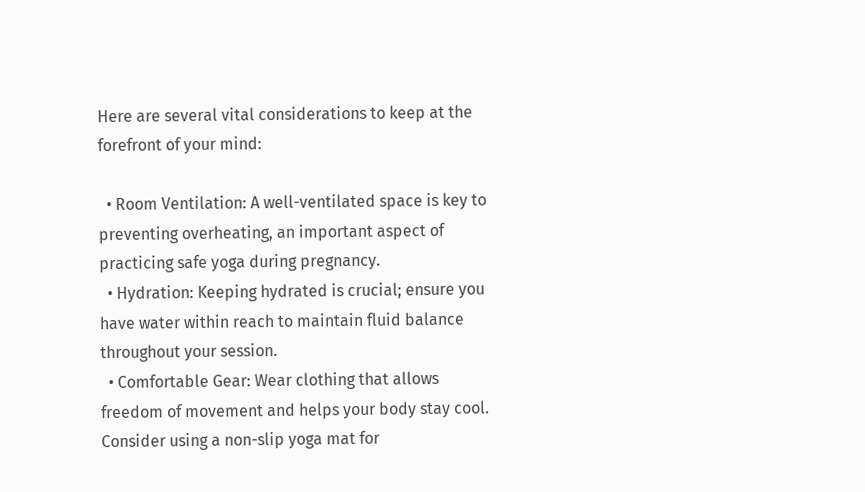Here are several vital considerations to keep at the forefront of your mind:

  • Room Ventilation: A well-ventilated space is key to preventing overheating, an important aspect of practicing safe yoga during pregnancy.
  • Hydration: Keeping hydrated is crucial; ensure you have water within reach to maintain fluid balance throughout your session.
  • Comfortable Gear: Wear clothing that allows freedom of movement and helps your body stay cool. Consider using a non-slip yoga mat for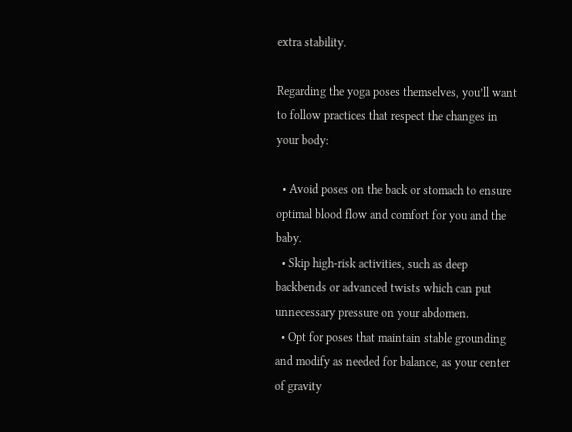extra stability.

Regarding the yoga poses themselves, you’ll want to follow practices that respect the changes in your body:

  • Avoid poses on the back or stomach to ensure optimal blood flow and comfort for you and the baby.
  • Skip high-risk activities, such as deep backbends or advanced twists which can put unnecessary pressure on your abdomen.
  • Opt for poses that maintain stable grounding and modify as needed for balance, as your center of gravity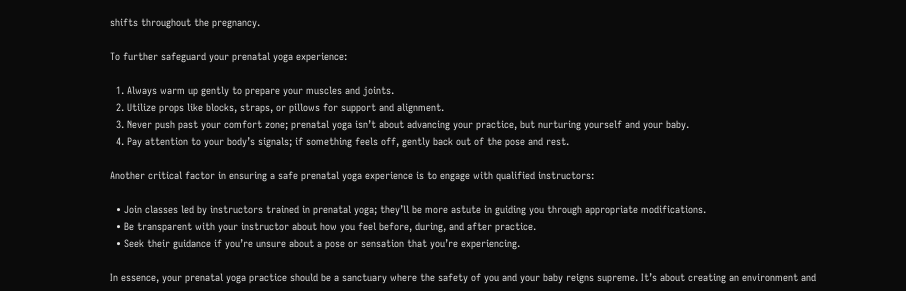shifts throughout the pregnancy.

To further safeguard your prenatal yoga experience:

  1. Always warm up gently to prepare your muscles and joints.
  2. Utilize props like blocks, straps, or pillows for support and alignment.
  3. Never push past your comfort zone; prenatal yoga isn’t about advancing your practice, but nurturing yourself and your baby.
  4. Pay attention to your body’s signals; if something feels off, gently back out of the pose and rest.

Another critical factor in ensuring a safe prenatal yoga experience is to engage with qualified instructors:

  • Join classes led by instructors trained in prenatal yoga; they’ll be more astute in guiding you through appropriate modifications.
  • Be transparent with your instructor about how you feel before, during, and after practice.
  • Seek their guidance if you’re unsure about a pose or sensation that you’re experiencing.

In essence, your prenatal yoga practice should be a sanctuary where the safety of you and your baby reigns supreme. It’s about creating an environment and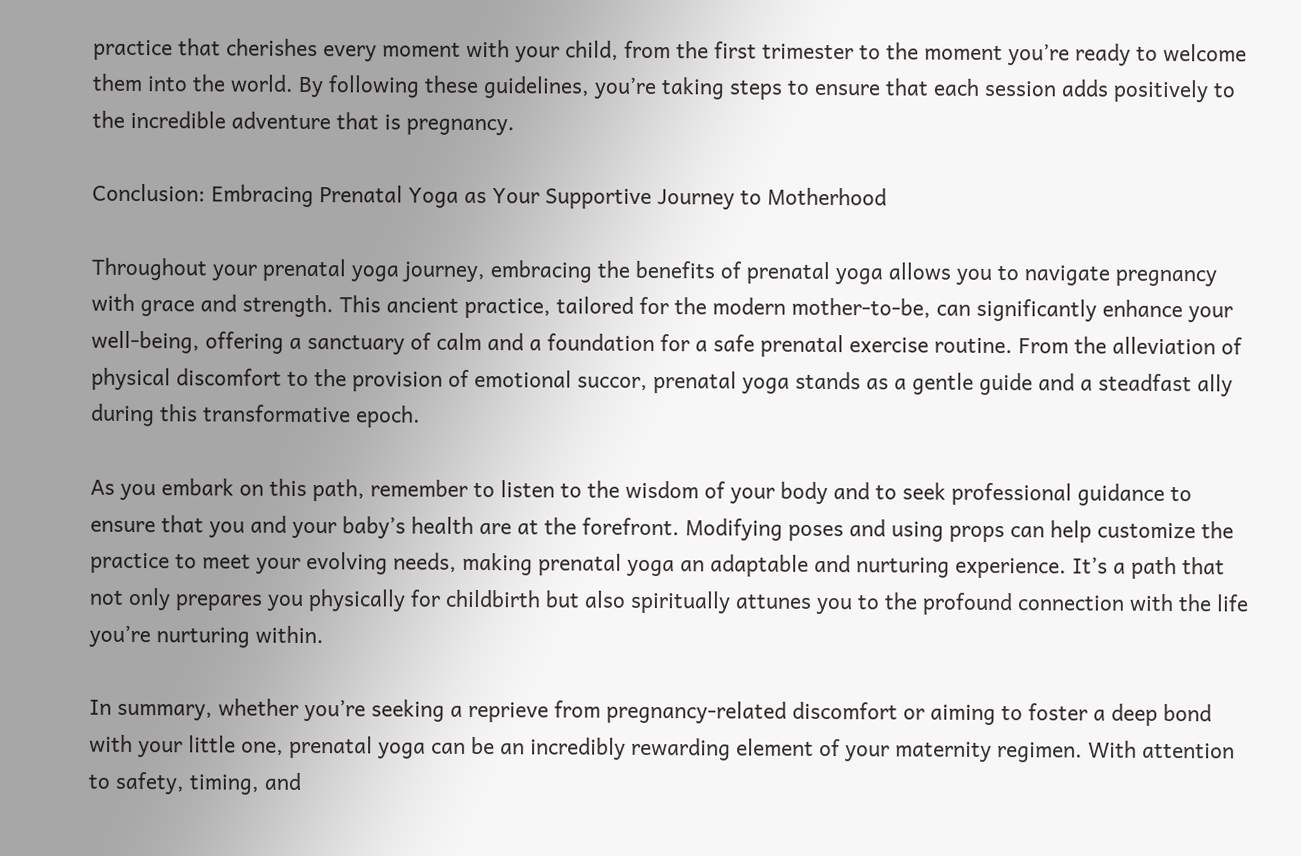practice that cherishes every moment with your child, from the first trimester to the moment you’re ready to welcome them into the world. By following these guidelines, you’re taking steps to ensure that each session adds positively to the incredible adventure that is pregnancy.

Conclusion: Embracing Prenatal Yoga as Your Supportive Journey to Motherhood

Throughout your prenatal yoga journey, embracing the benefits of prenatal yoga allows you to navigate pregnancy with grace and strength. This ancient practice, tailored for the modern mother-to-be, can significantly enhance your well-being, offering a sanctuary of calm and a foundation for a safe prenatal exercise routine. From the alleviation of physical discomfort to the provision of emotional succor, prenatal yoga stands as a gentle guide and a steadfast ally during this transformative epoch.

As you embark on this path, remember to listen to the wisdom of your body and to seek professional guidance to ensure that you and your baby’s health are at the forefront. Modifying poses and using props can help customize the practice to meet your evolving needs, making prenatal yoga an adaptable and nurturing experience. It’s a path that not only prepares you physically for childbirth but also spiritually attunes you to the profound connection with the life you’re nurturing within.

In summary, whether you’re seeking a reprieve from pregnancy-related discomfort or aiming to foster a deep bond with your little one, prenatal yoga can be an incredibly rewarding element of your maternity regimen. With attention to safety, timing, and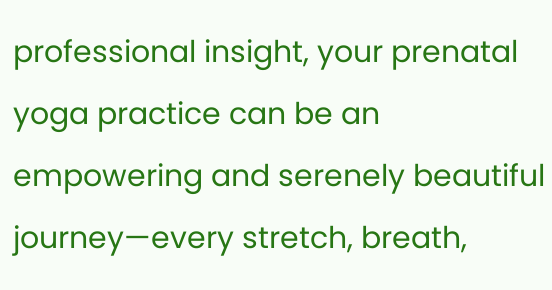professional insight, your prenatal yoga practice can be an empowering and serenely beautiful journey—every stretch, breath,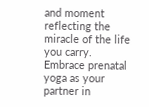and moment reflecting the miracle of the life you carry. Embrace prenatal yoga as your partner in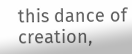this dance of creation,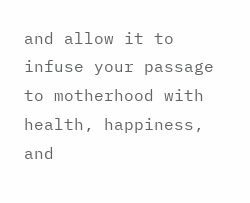and allow it to infuse your passage to motherhood with health, happiness, and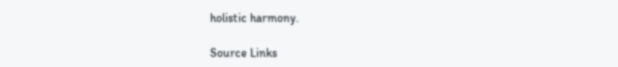holistic harmony.

Source Links